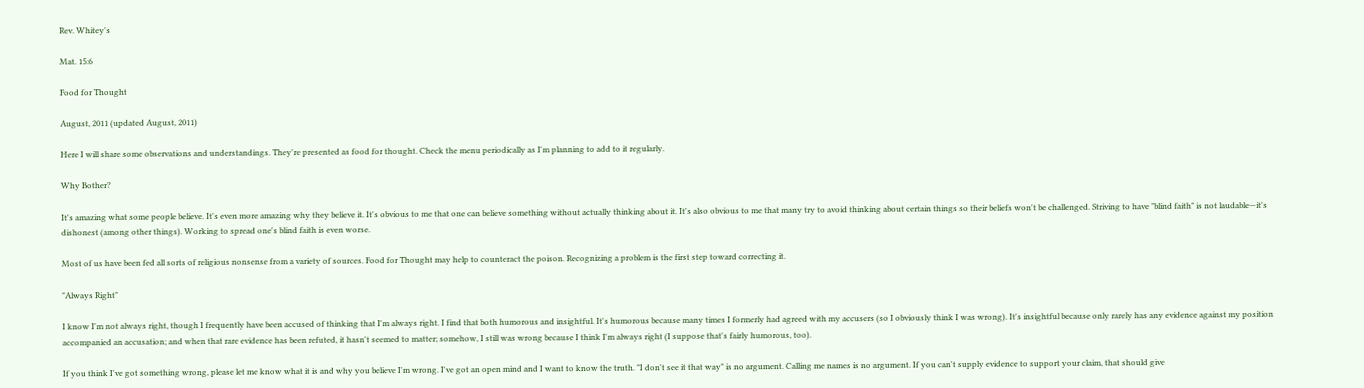Rev. Whitey's

Mat. 15:6

Food for Thought

August, 2011 (updated August, 2011)

Here I will share some observations and understandings. They're presented as food for thought. Check the menu periodically as I'm planning to add to it regularly.

Why Bother?

It's amazing what some people believe. It's even more amazing why they believe it. It's obvious to me that one can believe something without actually thinking about it. It's also obvious to me that many try to avoid thinking about certain things so their beliefs won't be challenged. Striving to have "blind faith" is not laudable—it's dishonest (among other things). Working to spread one's blind faith is even worse.

Most of us have been fed all sorts of religious nonsense from a variety of sources. Food for Thought may help to counteract the poison. Recognizing a problem is the first step toward correcting it.

"Always Right"

I know I'm not always right, though I frequently have been accused of thinking that I'm always right. I find that both humorous and insightful. It's humorous because many times I formerly had agreed with my accusers (so I obviously think I was wrong). It's insightful because only rarely has any evidence against my position accompanied an accusation; and when that rare evidence has been refuted, it hasn't seemed to matter; somehow, I still was wrong because I think I'm always right (I suppose that's fairly humorous, too).

If you think I've got something wrong, please let me know what it is and why you believe I'm wrong. I've got an open mind and I want to know the truth. "I don't see it that way" is no argument. Calling me names is no argument. If you can't supply evidence to support your claim, that should give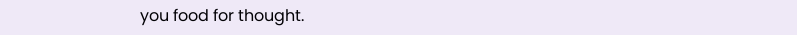you food for thought.